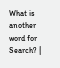What is another word for Search? |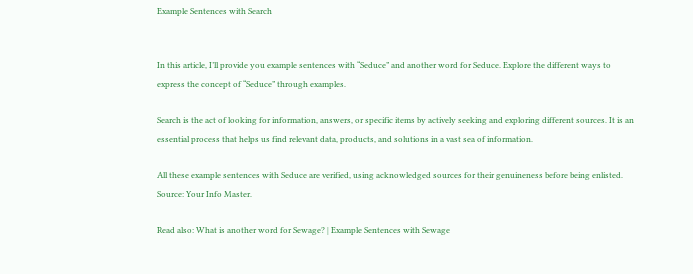Example Sentences with Search


In this article, I’ll provide you example sentences with “Seduce” and another word for Seduce. Explore the different ways to express the concept of “Seduce” through examples.

Search is the act of looking for information, answers, or specific items by actively seeking and exploring different sources. It is an essential process that helps us find relevant data, products, and solutions in a vast sea of information.

All these example sentences with Seduce are verified, using acknowledged sources for their genuineness before being enlisted. Source: Your Info Master.

Read also: What is another word for Sewage? | Example Sentences with Sewage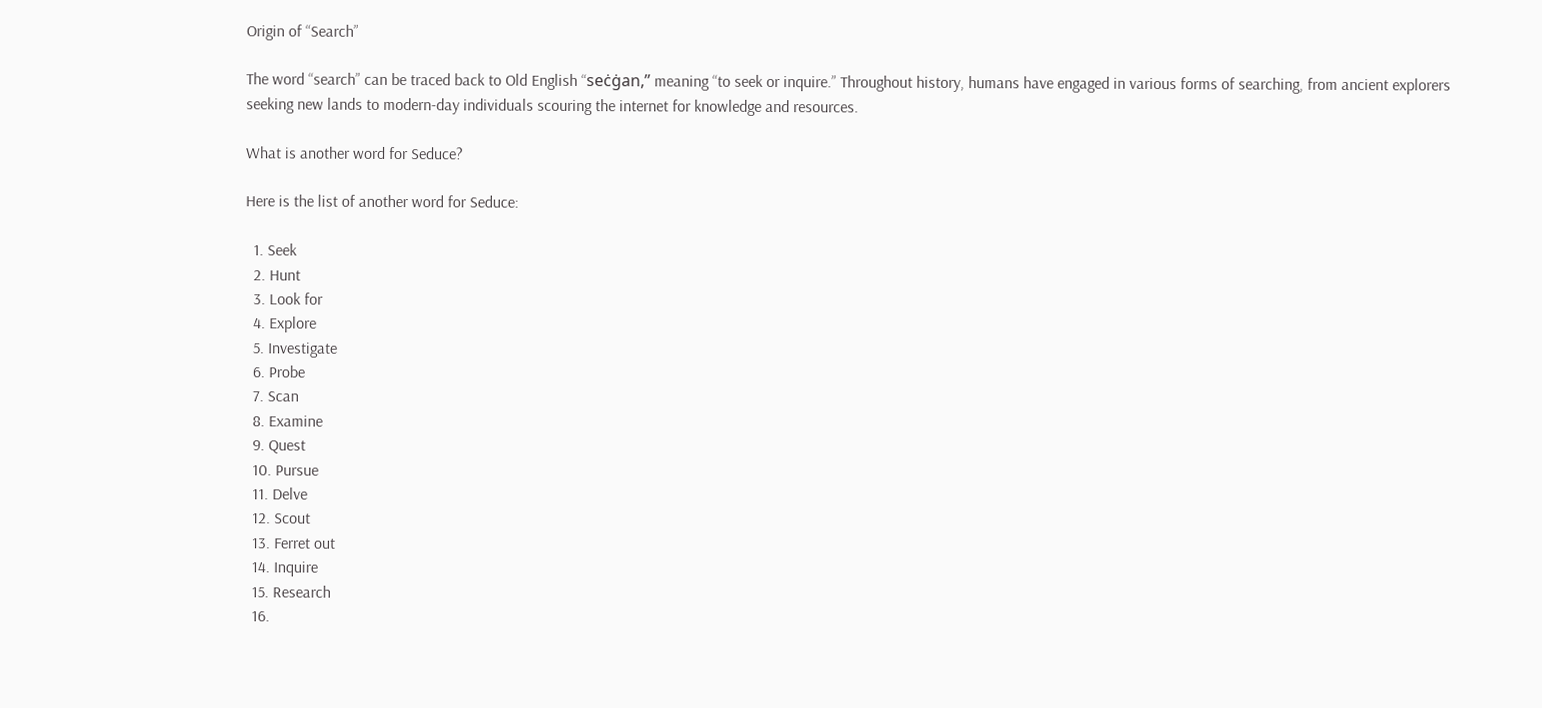Origin of “Search”

The word “search” can be traced back to Old English “seċġan,” meaning “to seek or inquire.” Throughout history, humans have engaged in various forms of searching, from ancient explorers seeking new lands to modern-day individuals scouring the internet for knowledge and resources.

What is another word for Seduce?

Here is the list of another word for Seduce:

  1. Seek
  2. Hunt
  3. Look for
  4. Explore
  5. Investigate
  6. Probe
  7. Scan
  8. Examine
  9. Quest
  10. Pursue
  11. Delve
  12. Scout
  13. Ferret out
  14. Inquire
  15. Research
  16.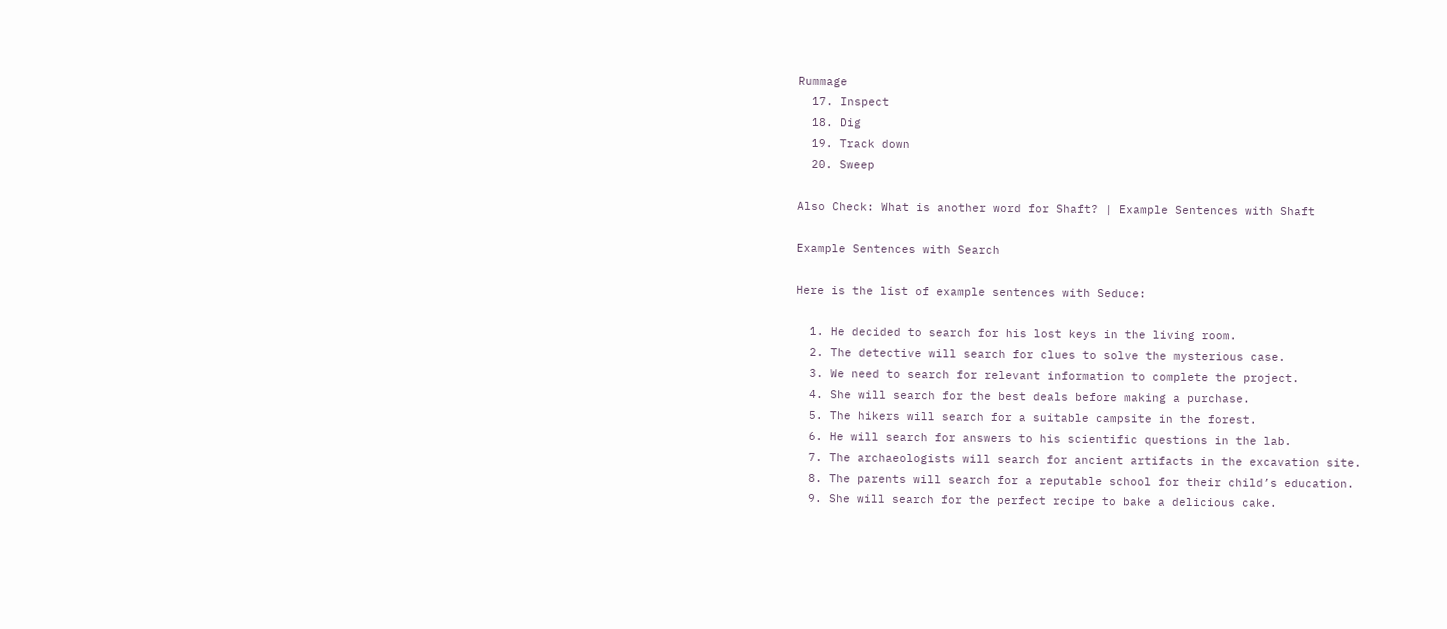Rummage
  17. Inspect
  18. Dig
  19. Track down
  20. Sweep

Also Check: What is another word for Shaft? | Example Sentences with Shaft

Example Sentences with Search

Here is the list of example sentences with Seduce:

  1. He decided to search for his lost keys in the living room.
  2. The detective will search for clues to solve the mysterious case.
  3. We need to search for relevant information to complete the project.
  4. She will search for the best deals before making a purchase.
  5. The hikers will search for a suitable campsite in the forest.
  6. He will search for answers to his scientific questions in the lab.
  7. The archaeologists will search for ancient artifacts in the excavation site.
  8. The parents will search for a reputable school for their child’s education.
  9. She will search for the perfect recipe to bake a delicious cake.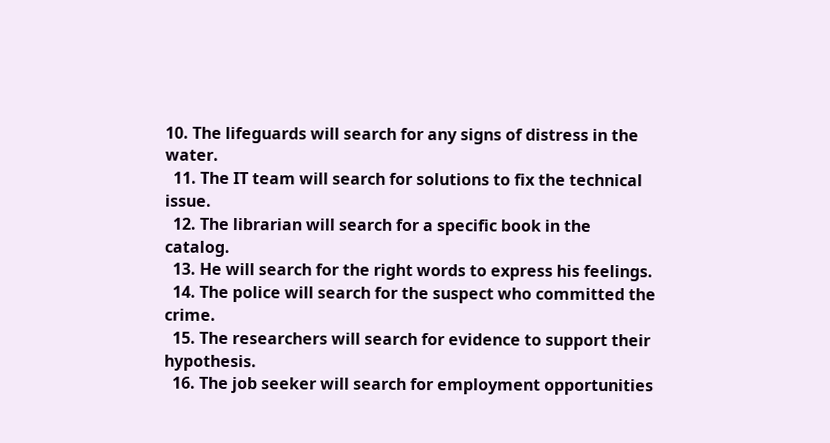10. The lifeguards will search for any signs of distress in the water.
  11. The IT team will search for solutions to fix the technical issue.
  12. The librarian will search for a specific book in the catalog.
  13. He will search for the right words to express his feelings.
  14. The police will search for the suspect who committed the crime.
  15. The researchers will search for evidence to support their hypothesis.
  16. The job seeker will search for employment opportunities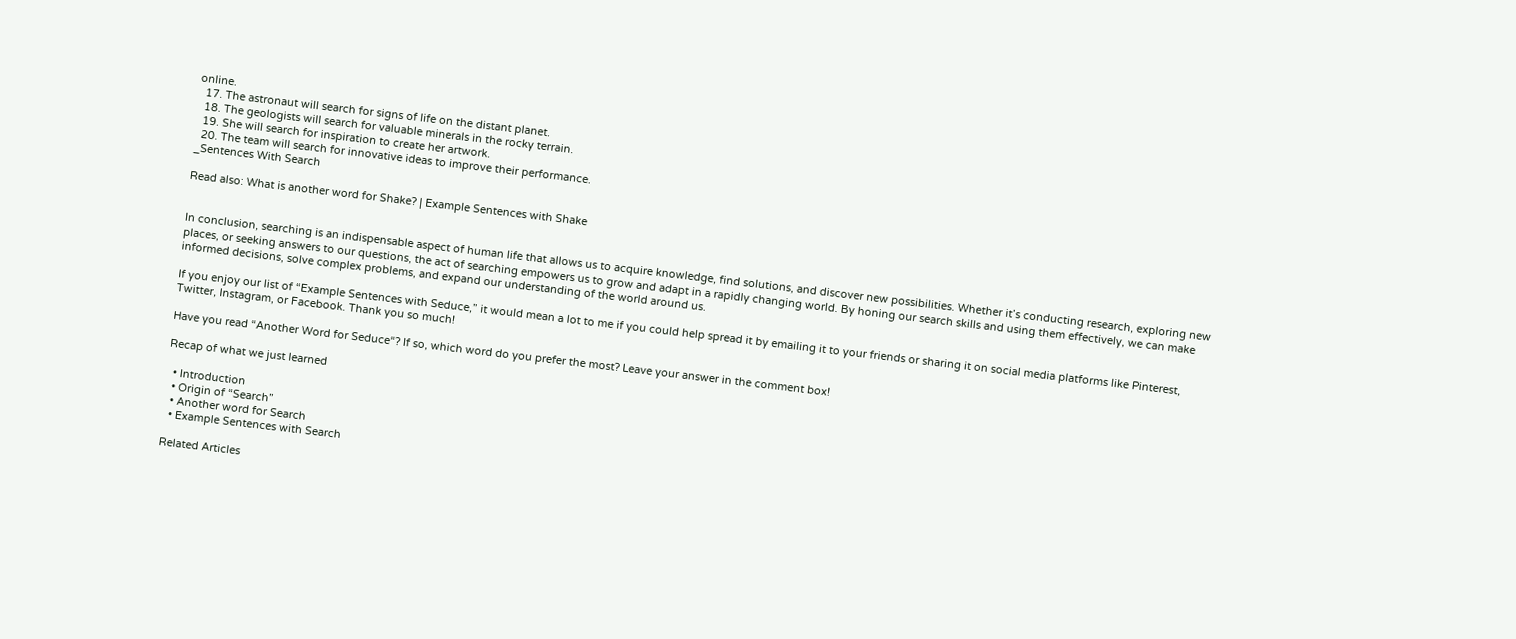online.
  17. The astronaut will search for signs of life on the distant planet.
  18. The geologists will search for valuable minerals in the rocky terrain.
  19. She will search for inspiration to create her artwork.
  20. The team will search for innovative ideas to improve their performance.
_Sentences With Search

Read also: What is another word for Shake? | Example Sentences with Shake


In conclusion, searching is an indispensable aspect of human life that allows us to acquire knowledge, find solutions, and discover new possibilities. Whether it’s conducting research, exploring new places, or seeking answers to our questions, the act of searching empowers us to grow and adapt in a rapidly changing world. By honing our search skills and using them effectively, we can make informed decisions, solve complex problems, and expand our understanding of the world around us.

If you enjoy our list of “Example Sentences with Seduce,” it would mean a lot to me if you could help spread it by emailing it to your friends or sharing it on social media platforms like Pinterest, Twitter, Instagram, or Facebook. Thank you so much!

Have you read “Another Word for Seduce“? If so, which word do you prefer the most? Leave your answer in the comment box!

Recap of what we just learned

  • Introduction
  • Origin of “Search”
  • Another word for Search
  • Example Sentences with Search

Related Articles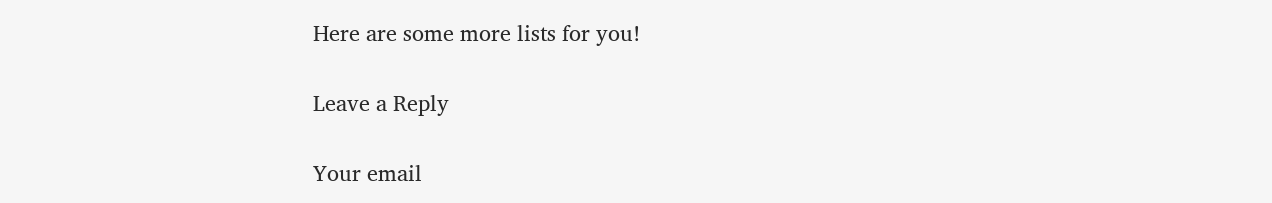Here are some more lists for you!

Leave a Reply

Your email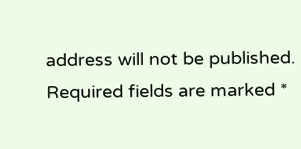address will not be published. Required fields are marked *